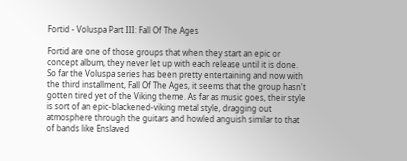Fortid - Voluspa Part III: Fall Of The Ages

Fortid are one of those groups that when they start an epic or concept album, they never let up with each release until it is done. So far the Voluspa series has been pretty entertaining and now with the third installment, Fall Of The Ages, it seems that the group hasn't gotten tired yet of the Viking theme. As far as music goes, their style is sort of an epic-blackened-viking metal style, dragging out atmosphere through the guitars and howled anguish similar to that of bands like Enslaved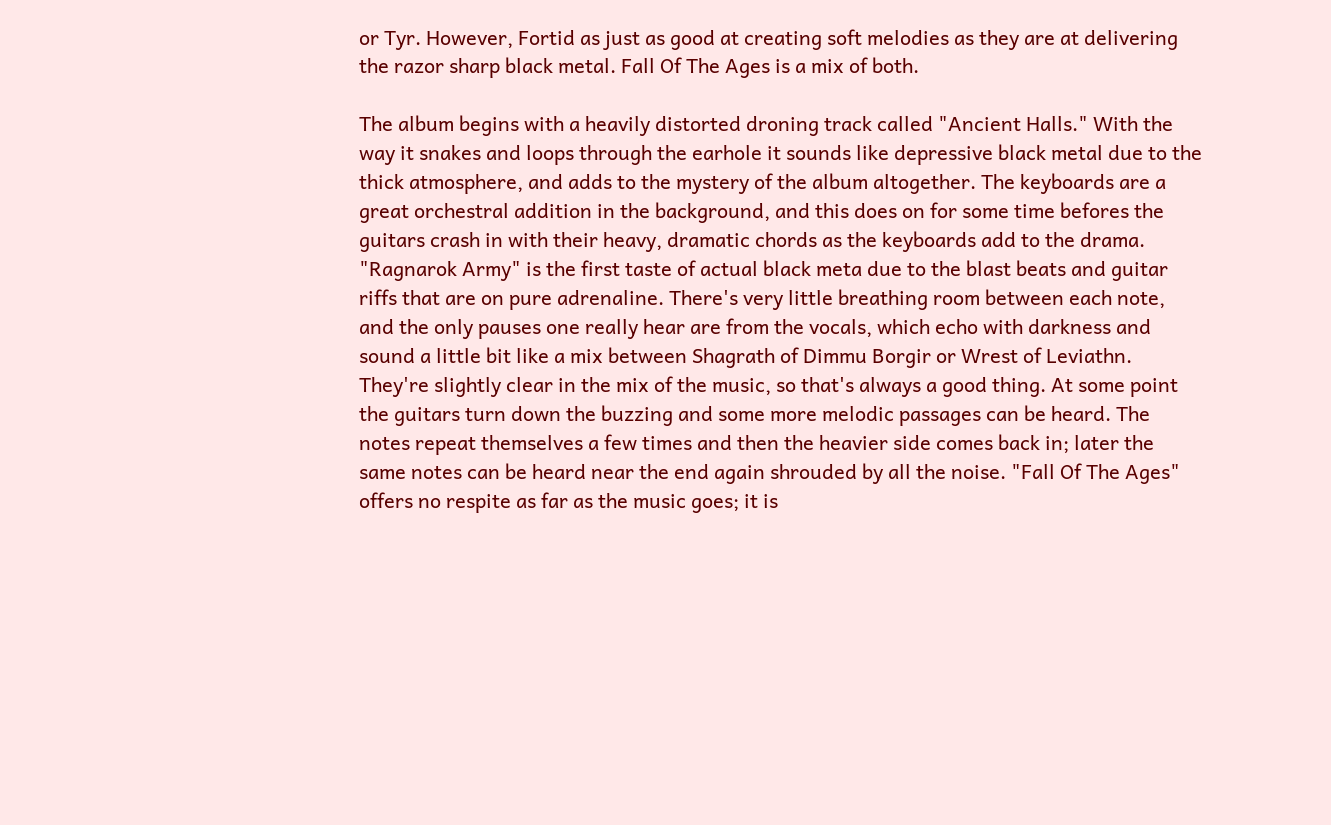or Tyr. However, Fortid as just as good at creating soft melodies as they are at delivering the razor sharp black metal. Fall Of The Ages is a mix of both.

The album begins with a heavily distorted droning track called "Ancient Halls." With the way it snakes and loops through the earhole it sounds like depressive black metal due to the thick atmosphere, and adds to the mystery of the album altogether. The keyboards are a great orchestral addition in the background, and this does on for some time befores the guitars crash in with their heavy, dramatic chords as the keyboards add to the drama. "Ragnarok Army" is the first taste of actual black meta due to the blast beats and guitar riffs that are on pure adrenaline. There's very little breathing room between each note, and the only pauses one really hear are from the vocals, which echo with darkness and sound a little bit like a mix between Shagrath of Dimmu Borgir or Wrest of Leviathn. They're slightly clear in the mix of the music, so that's always a good thing. At some point the guitars turn down the buzzing and some more melodic passages can be heard. The notes repeat themselves a few times and then the heavier side comes back in; later the same notes can be heard near the end again shrouded by all the noise. "Fall Of The Ages" offers no respite as far as the music goes; it is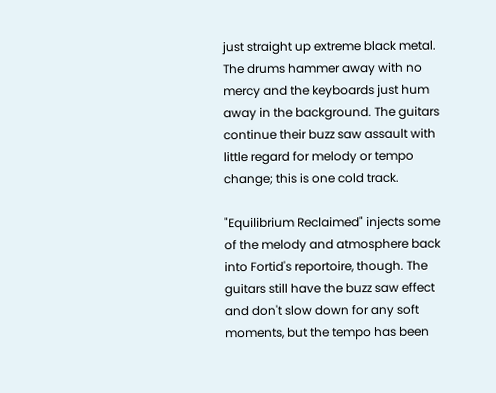just straight up extreme black metal. The drums hammer away with no mercy and the keyboards just hum away in the background. The guitars continue their buzz saw assault with little regard for melody or tempo change; this is one cold track.

"Equilibrium Reclaimed" injects some of the melody and atmosphere back into Fortid's reportoire, though. The guitars still have the buzz saw effect and don't slow down for any soft moments, but the tempo has been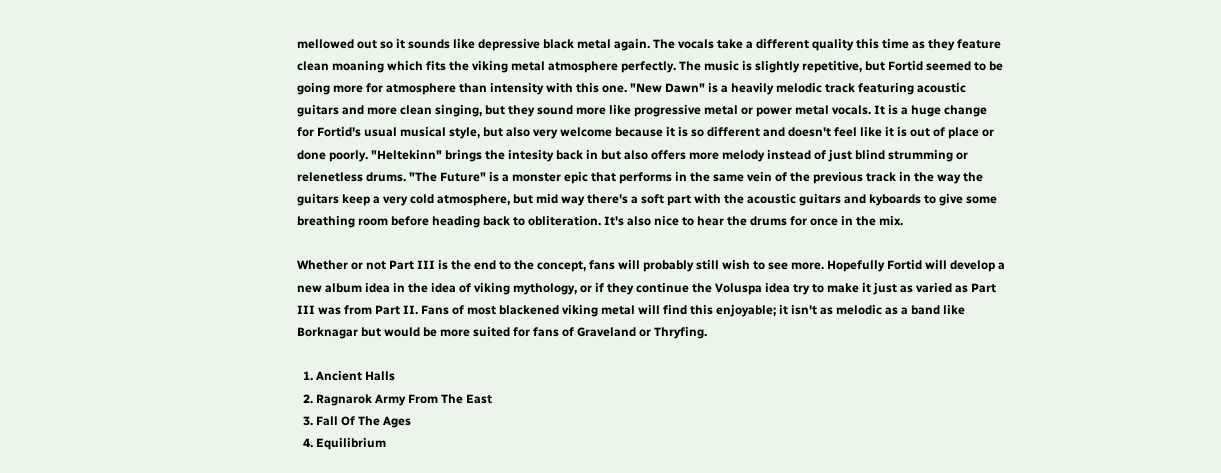mellowed out so it sounds like depressive black metal again. The vocals take a different quality this time as they feature clean moaning which fits the viking metal atmosphere perfectly. The music is slightly repetitive, but Fortid seemed to be going more for atmosphere than intensity with this one. "New Dawn" is a heavily melodic track featuring acoustic guitars and more clean singing, but they sound more like progressive metal or power metal vocals. It is a huge change for Fortid's usual musical style, but also very welcome because it is so different and doesn't feel like it is out of place or done poorly. "Heltekinn" brings the intesity back in but also offers more melody instead of just blind strumming or relenetless drums. "The Future" is a monster epic that performs in the same vein of the previous track in the way the guitars keep a very cold atmosphere, but mid way there's a soft part with the acoustic guitars and kyboards to give some breathing room before heading back to obliteration. It's also nice to hear the drums for once in the mix.

Whether or not Part III is the end to the concept, fans will probably still wish to see more. Hopefully Fortid will develop a new album idea in the idea of viking mythology, or if they continue the Voluspa idea try to make it just as varied as Part III was from Part II. Fans of most blackened viking metal will find this enjoyable; it isn't as melodic as a band like Borknagar but would be more suited for fans of Graveland or Thryfing.

  1. Ancient Halls
  2. Ragnarok Army From The East
  3. Fall Of The Ages
  4. Equilibrium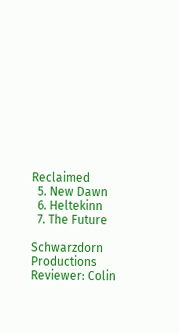Reclaimed
  5. New Dawn
  6. Heltekinn
  7. The Future

Schwarzdorn Productions
Reviewer: Colin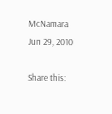McNamara
Jun 29, 2010

Share this: